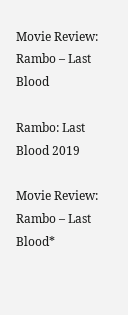Movie Review: Rambo – Last Blood

Rambo: Last Blood 2019

Movie Review: Rambo – Last Blood*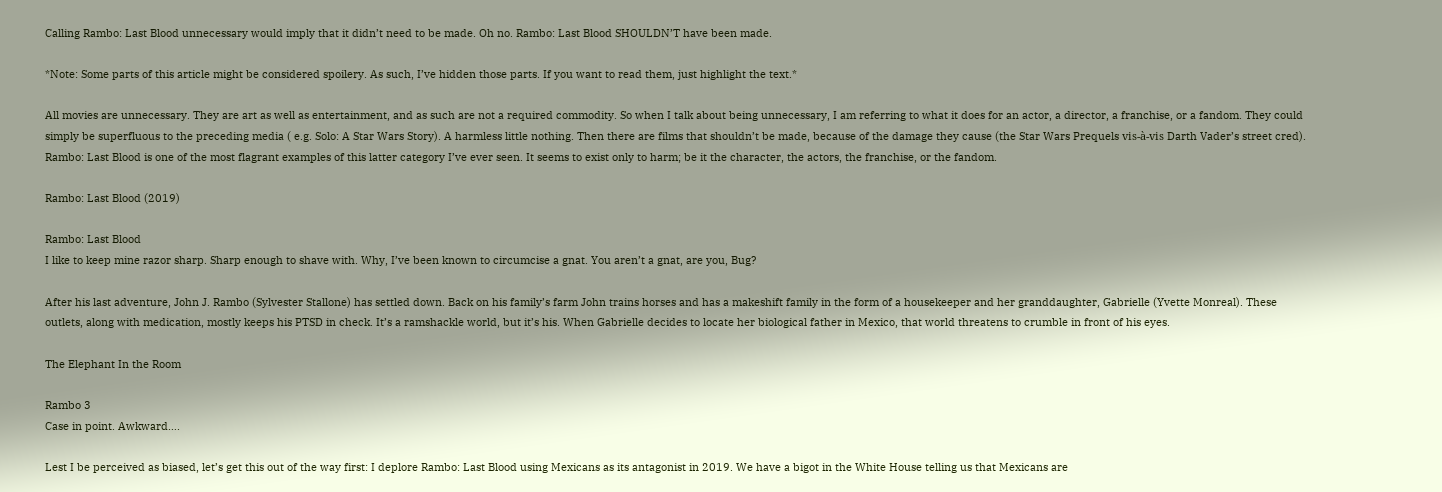Calling Rambo: Last Blood unnecessary would imply that it didn’t need to be made. Oh no. Rambo: Last Blood SHOULDN’T have been made.

*Note: Some parts of this article might be considered spoilery. As such, I’ve hidden those parts. If you want to read them, just highlight the text.*

All movies are unnecessary. They are art as well as entertainment, and as such are not a required commodity. So when I talk about being unnecessary, I am referring to what it does for an actor, a director, a franchise, or a fandom. They could simply be superfluous to the preceding media ( e.g. Solo: A Star Wars Story). A harmless little nothing. Then there are films that shouldn’t be made, because of the damage they cause (the Star Wars Prequels vis-à-vis Darth Vader’s street cred). Rambo: Last Blood is one of the most flagrant examples of this latter category I’ve ever seen. It seems to exist only to harm; be it the character, the actors, the franchise, or the fandom.

Rambo: Last Blood (2019)

Rambo: Last Blood
I like to keep mine razor sharp. Sharp enough to shave with. Why, I’ve been known to circumcise a gnat. You aren’t a gnat, are you, Bug?

After his last adventure, John J. Rambo (Sylvester Stallone) has settled down. Back on his family’s farm John trains horses and has a makeshift family in the form of a housekeeper and her granddaughter, Gabrielle (Yvette Monreal). These outlets, along with medication, mostly keeps his PTSD in check. It’s a ramshackle world, but it’s his. When Gabrielle decides to locate her biological father in Mexico, that world threatens to crumble in front of his eyes.

The Elephant In the Room

Rambo 3
Case in point. Awkward….

Lest I be perceived as biased, let’s get this out of the way first: I deplore Rambo: Last Blood using Mexicans as its antagonist in 2019. We have a bigot in the White House telling us that Mexicans are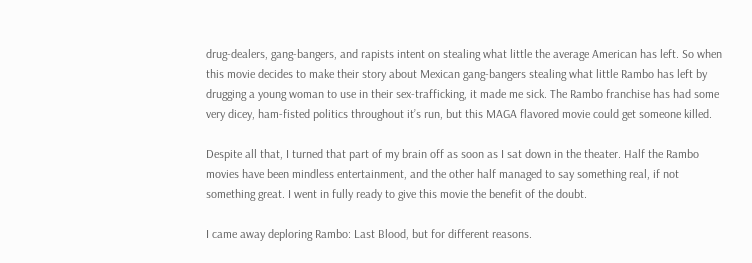drug-dealers, gang-bangers, and rapists intent on stealing what little the average American has left. So when this movie decides to make their story about Mexican gang-bangers stealing what little Rambo has left by drugging a young woman to use in their sex-trafficking, it made me sick. The Rambo franchise has had some very dicey, ham-fisted politics throughout it’s run, but this MAGA flavored movie could get someone killed.

Despite all that, I turned that part of my brain off as soon as I sat down in the theater. Half the Rambo movies have been mindless entertainment, and the other half managed to say something real, if not something great. I went in fully ready to give this movie the benefit of the doubt.

I came away deploring Rambo: Last Blood, but for different reasons.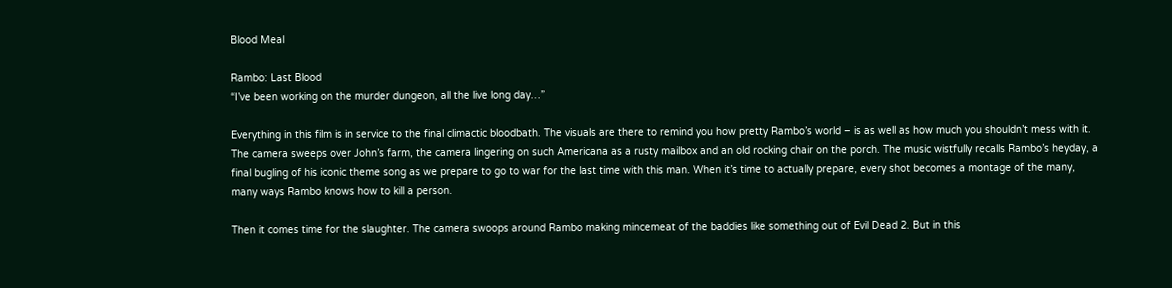Blood Meal

Rambo: Last Blood
“I’ve been working on the murder dungeon, all the live long day…”

Everything in this film is in service to the final climactic bloodbath. The visuals are there to remind you how pretty Rambo’s world – is as well as how much you shouldn’t mess with it. The camera sweeps over John’s farm, the camera lingering on such Americana as a rusty mailbox and an old rocking chair on the porch. The music wistfully recalls Rambo’s heyday, a final bugling of his iconic theme song as we prepare to go to war for the last time with this man. When it’s time to actually prepare, every shot becomes a montage of the many, many ways Rambo knows how to kill a person.

Then it comes time for the slaughter. The camera swoops around Rambo making mincemeat of the baddies like something out of Evil Dead 2. But in this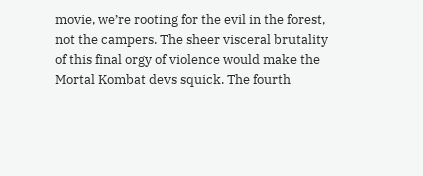movie, we’re rooting for the evil in the forest, not the campers. The sheer visceral brutality of this final orgy of violence would make the Mortal Kombat devs squick. The fourth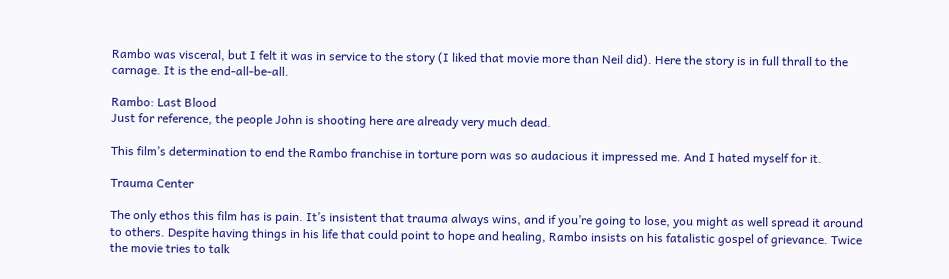Rambo was visceral, but I felt it was in service to the story (I liked that movie more than Neil did). Here the story is in full thrall to the carnage. It is the end-all-be-all.

Rambo: Last Blood
Just for reference, the people John is shooting here are already very much dead.

This film’s determination to end the Rambo franchise in torture porn was so audacious it impressed me. And I hated myself for it.

Trauma Center

The only ethos this film has is pain. It’s insistent that trauma always wins, and if you’re going to lose, you might as well spread it around to others. Despite having things in his life that could point to hope and healing, Rambo insists on his fatalistic gospel of grievance. Twice the movie tries to talk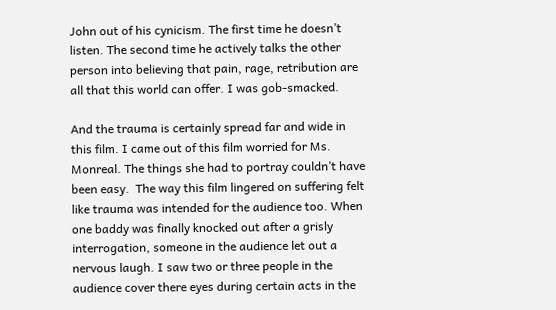John out of his cynicism. The first time he doesn’t listen. The second time he actively talks the other person into believing that pain, rage, retribution are all that this world can offer. I was gob-smacked.

And the trauma is certainly spread far and wide in this film. I came out of this film worried for Ms. Monreal. The things she had to portray couldn’t have been easy.  The way this film lingered on suffering felt like trauma was intended for the audience too. When one baddy was finally knocked out after a grisly interrogation, someone in the audience let out a nervous laugh. I saw two or three people in the audience cover there eyes during certain acts in the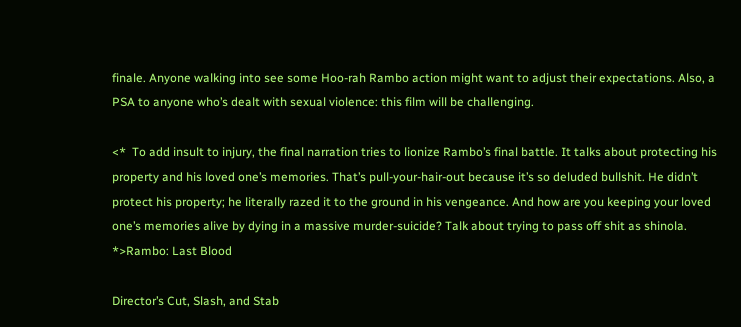finale. Anyone walking into see some Hoo-rah Rambo action might want to adjust their expectations. Also, a PSA to anyone who’s dealt with sexual violence: this film will be challenging.

<*  To add insult to injury, the final narration tries to lionize Rambo’s final battle. It talks about protecting his property and his loved one’s memories. That’s pull-your-hair-out because it’s so deluded bullshit. He didn’t protect his property; he literally razed it to the ground in his vengeance. And how are you keeping your loved one’s memories alive by dying in a massive murder-suicide? Talk about trying to pass off shit as shinola. *>Rambo: Last Blood

Director’s Cut, Slash, and Stab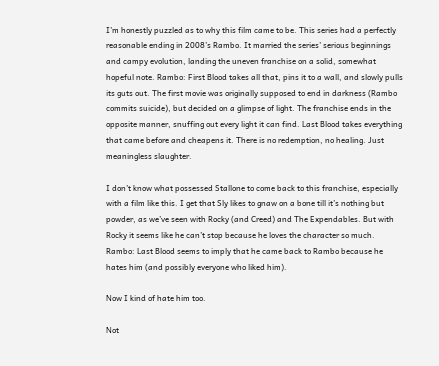I’m honestly puzzled as to why this film came to be. This series had a perfectly reasonable ending in 2008’s Rambo. It married the series’ serious beginnings and campy evolution, landing the uneven franchise on a solid, somewhat hopeful note. Rambo: First Blood takes all that, pins it to a wall, and slowly pulls its guts out. The first movie was originally supposed to end in darkness (Rambo commits suicide), but decided on a glimpse of light. The franchise ends in the opposite manner, snuffing out every light it can find. Last Blood takes everything that came before and cheapens it. There is no redemption, no healing. Just meaningless slaughter.

I don’t know what possessed Stallone to come back to this franchise, especially with a film like this. I get that Sly likes to gnaw on a bone till it’s nothing but powder, as we’ve seen with Rocky (and Creed) and The Expendables. But with Rocky it seems like he can’t stop because he loves the character so much. Rambo: Last Blood seems to imply that he came back to Rambo because he hates him (and possibly everyone who liked him).

Now I kind of hate him too.

Not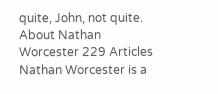quite, John, not quite.
About Nathan Worcester 229 Articles
Nathan Worcester is a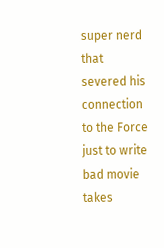super nerd that severed his connection to the Force just to write bad movie takes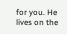for you. He lives on the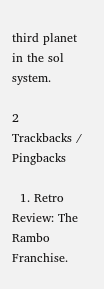third planet in the sol system.

2 Trackbacks / Pingbacks

  1. Retro Review: The Rambo Franchise.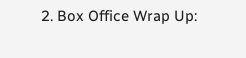2. Box Office Wrap Up: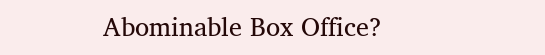Abominable Box Office?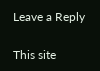Leave a Reply

This site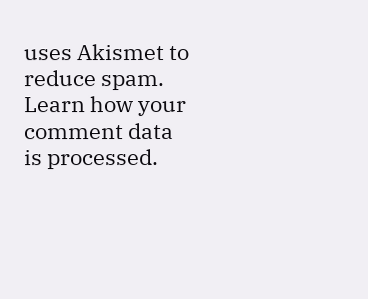uses Akismet to reduce spam. Learn how your comment data is processed.